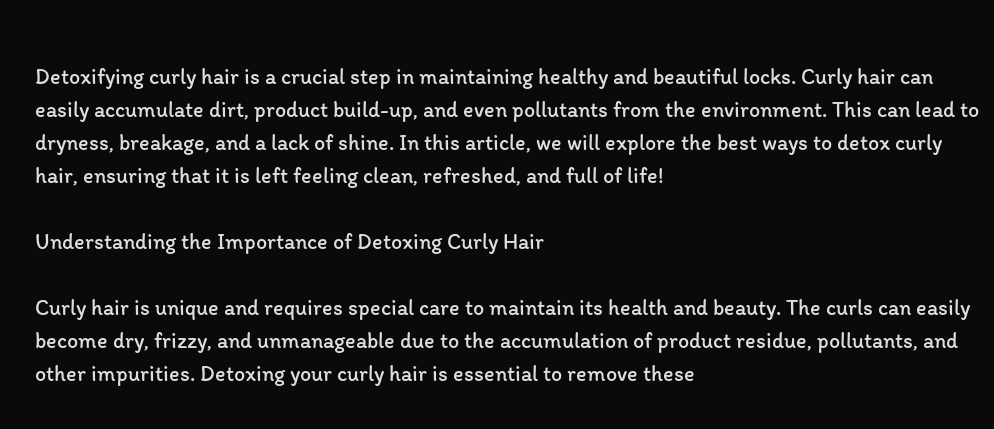Detoxifying curly hair is a crucial step in maintaining healthy and beautiful locks. Curly hair can easily accumulate dirt, product build-up, and even pollutants from the environment. This can lead to dryness, breakage, and a lack of shine. In this article, we will explore the best ways to detox curly hair, ensuring that it is left feeling clean, refreshed, and full of life!

Understanding the Importance of Detoxing Curly Hair

Curly hair is unique and requires special care to maintain its health and beauty. The curls can easily become dry, frizzy, and unmanageable due to the accumulation of product residue, pollutants, and other impurities. Detoxing your curly hair is essential to remove these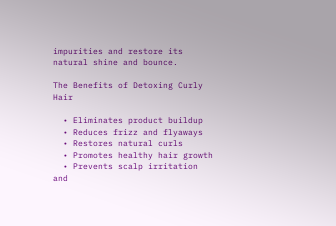impurities and restore its natural shine and bounce.

The Benefits of Detoxing Curly Hair

  • Eliminates product buildup
  • Reduces frizz and flyaways
  • Restores natural curls
  • Promotes healthy hair growth
  • Prevents scalp irritation and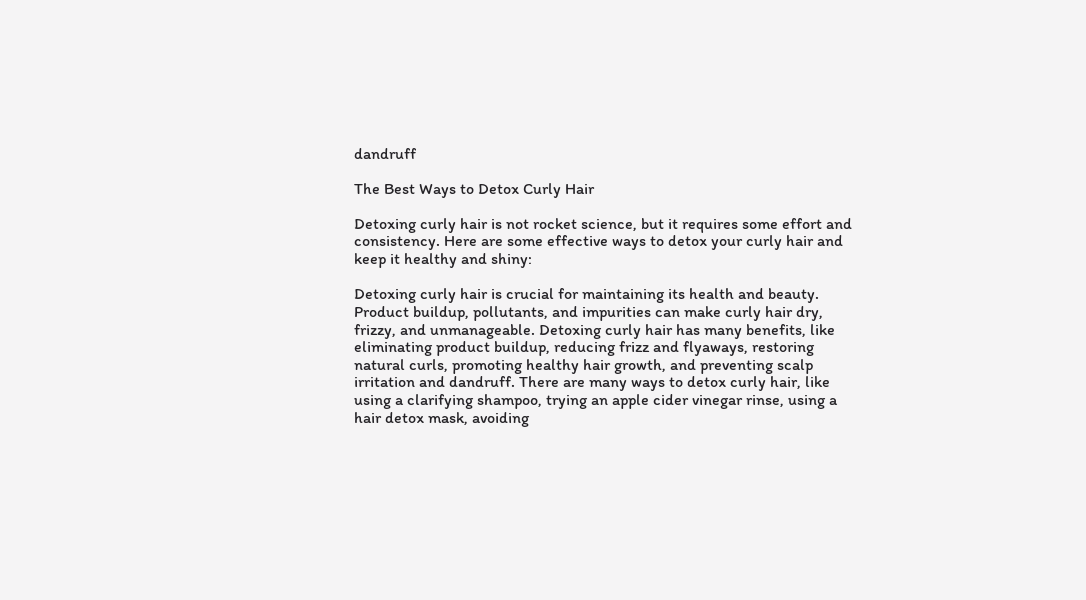dandruff

The Best Ways to Detox Curly Hair

Detoxing curly hair is not rocket science, but it requires some effort and consistency. Here are some effective ways to detox your curly hair and keep it healthy and shiny:

Detoxing curly hair is crucial for maintaining its health and beauty. Product buildup, pollutants, and impurities can make curly hair dry, frizzy, and unmanageable. Detoxing curly hair has many benefits, like eliminating product buildup, reducing frizz and flyaways, restoring natural curls, promoting healthy hair growth, and preventing scalp irritation and dandruff. There are many ways to detox curly hair, like using a clarifying shampoo, trying an apple cider vinegar rinse, using a hair detox mask, avoiding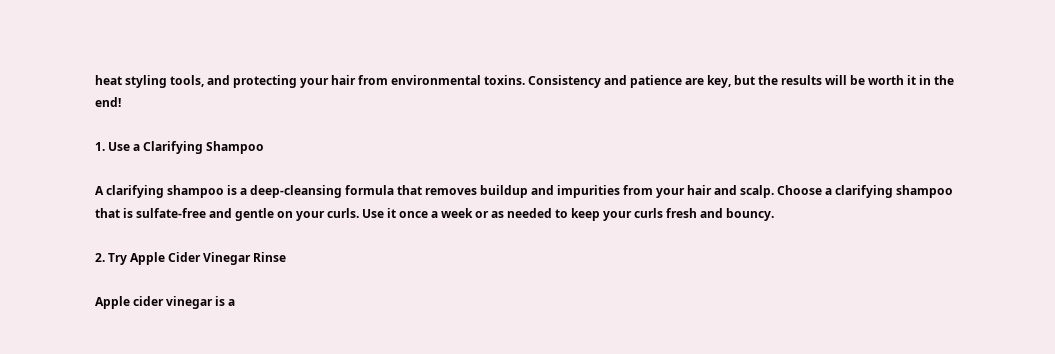heat styling tools, and protecting your hair from environmental toxins. Consistency and patience are key, but the results will be worth it in the end!

1. Use a Clarifying Shampoo

A clarifying shampoo is a deep-cleansing formula that removes buildup and impurities from your hair and scalp. Choose a clarifying shampoo that is sulfate-free and gentle on your curls. Use it once a week or as needed to keep your curls fresh and bouncy.

2. Try Apple Cider Vinegar Rinse

Apple cider vinegar is a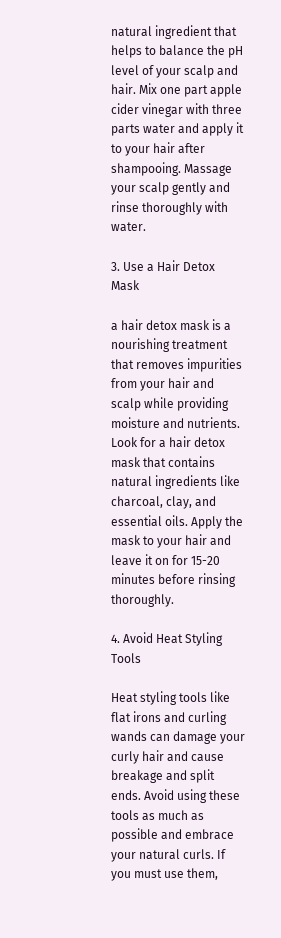natural ingredient that helps to balance the pH level of your scalp and hair. Mix one part apple cider vinegar with three parts water and apply it to your hair after shampooing. Massage your scalp gently and rinse thoroughly with water.

3. Use a Hair Detox Mask

a hair detox mask is a nourishing treatment that removes impurities from your hair and scalp while providing moisture and nutrients. Look for a hair detox mask that contains natural ingredients like charcoal, clay, and essential oils. Apply the mask to your hair and leave it on for 15-20 minutes before rinsing thoroughly.

4. Avoid Heat Styling Tools

Heat styling tools like flat irons and curling wands can damage your curly hair and cause breakage and split ends. Avoid using these tools as much as possible and embrace your natural curls. If you must use them,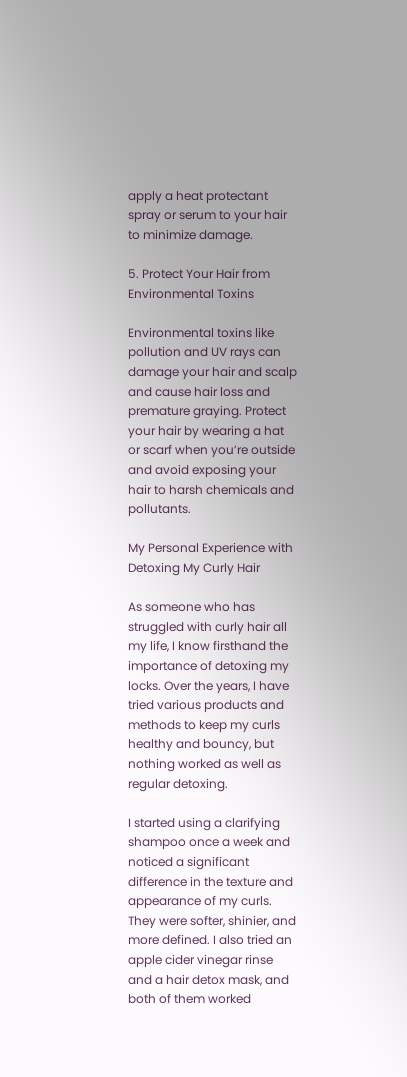apply a heat protectant spray or serum to your hair to minimize damage.

5. Protect Your Hair from Environmental Toxins

Environmental toxins like pollution and UV rays can damage your hair and scalp and cause hair loss and premature graying. Protect your hair by wearing a hat or scarf when you’re outside and avoid exposing your hair to harsh chemicals and pollutants.

My Personal Experience with Detoxing My Curly Hair

As someone who has struggled with curly hair all my life, I know firsthand the importance of detoxing my locks. Over the years, I have tried various products and methods to keep my curls healthy and bouncy, but nothing worked as well as regular detoxing.

I started using a clarifying shampoo once a week and noticed a significant difference in the texture and appearance of my curls. They were softer, shinier, and more defined. I also tried an apple cider vinegar rinse and a hair detox mask, and both of them worked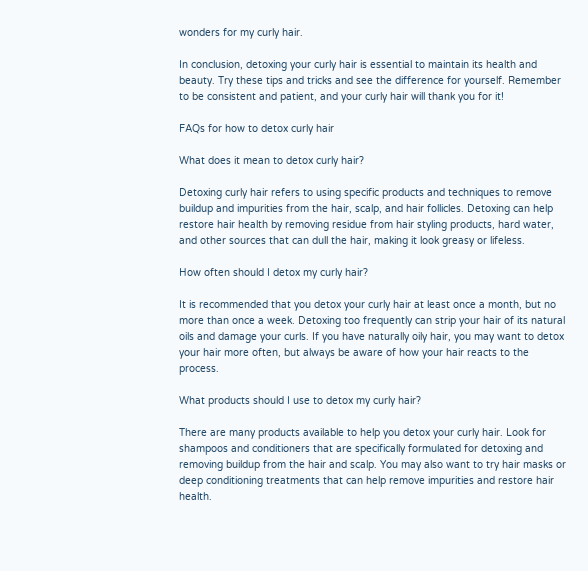wonders for my curly hair.

In conclusion, detoxing your curly hair is essential to maintain its health and beauty. Try these tips and tricks and see the difference for yourself. Remember to be consistent and patient, and your curly hair will thank you for it!

FAQs for how to detox curly hair

What does it mean to detox curly hair?

Detoxing curly hair refers to using specific products and techniques to remove buildup and impurities from the hair, scalp, and hair follicles. Detoxing can help restore hair health by removing residue from hair styling products, hard water, and other sources that can dull the hair, making it look greasy or lifeless.

How often should I detox my curly hair?

It is recommended that you detox your curly hair at least once a month, but no more than once a week. Detoxing too frequently can strip your hair of its natural oils and damage your curls. If you have naturally oily hair, you may want to detox your hair more often, but always be aware of how your hair reacts to the process.

What products should I use to detox my curly hair?

There are many products available to help you detox your curly hair. Look for shampoos and conditioners that are specifically formulated for detoxing and removing buildup from the hair and scalp. You may also want to try hair masks or deep conditioning treatments that can help remove impurities and restore hair health.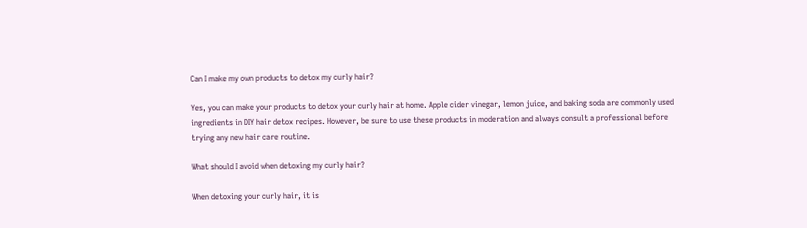Can I make my own products to detox my curly hair?

Yes, you can make your products to detox your curly hair at home. Apple cider vinegar, lemon juice, and baking soda are commonly used ingredients in DIY hair detox recipes. However, be sure to use these products in moderation and always consult a professional before trying any new hair care routine.

What should I avoid when detoxing my curly hair?

When detoxing your curly hair, it is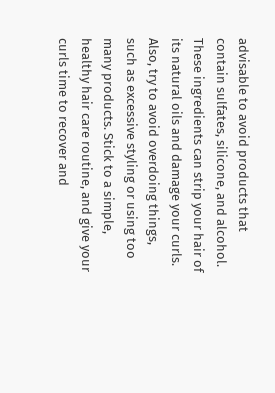advisable to avoid products that contain sulfates, silicone, and alcohol. These ingredients can strip your hair of its natural oils and damage your curls. Also, try to avoid overdoing things, such as excessive styling or using too many products. Stick to a simple, healthy hair care routine, and give your curls time to recover and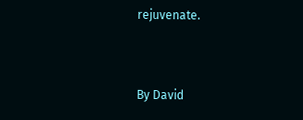rejuvenate.


By David